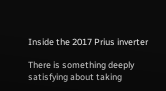Inside the 2017 Prius inverter

There is something deeply satisfying about taking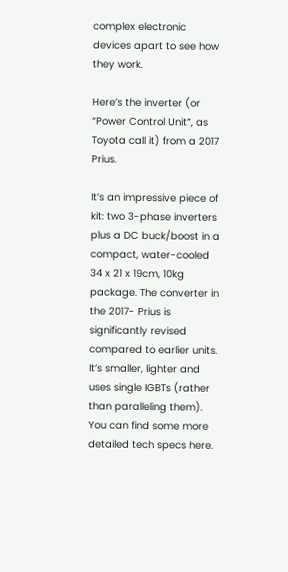complex electronic devices apart to see how they work.

Here’s the inverter (or “Power Control Unit”, as Toyota call it) from a 2017 Prius.

It’s an impressive piece of kit: two 3-phase inverters plus a DC buck/boost in a compact, water-cooled 34 x 21 x 19cm, 10kg package. The converter in the 2017- Prius is significantly revised compared to earlier units. It’s smaller, lighter and uses single IGBTs (rather than paralleling them).  You can find some more detailed tech specs here.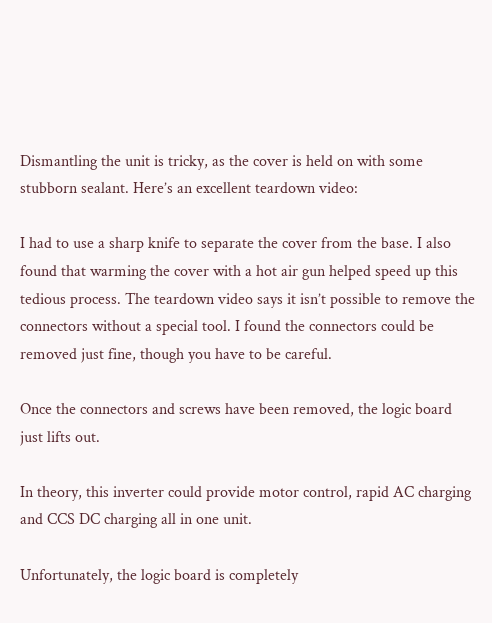Dismantling the unit is tricky, as the cover is held on with some stubborn sealant. Here’s an excellent teardown video:

I had to use a sharp knife to separate the cover from the base. I also found that warming the cover with a hot air gun helped speed up this tedious process. The teardown video says it isn’t possible to remove the connectors without a special tool. I found the connectors could be removed just fine, though you have to be careful.

Once the connectors and screws have been removed, the logic board just lifts out.

In theory, this inverter could provide motor control, rapid AC charging and CCS DC charging all in one unit.

Unfortunately, the logic board is completely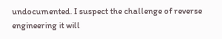undocumented. I suspect the challenge of reverse engineering it will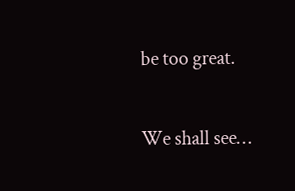be too great.

We shall see…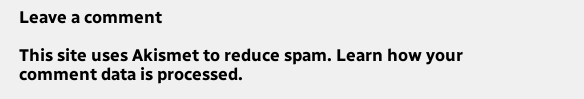Leave a comment

This site uses Akismet to reduce spam. Learn how your comment data is processed.